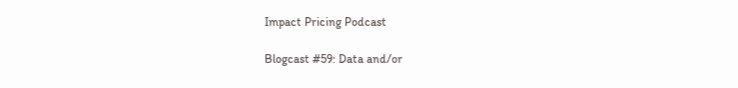Impact Pricing Podcast

Blogcast #59: Data and/or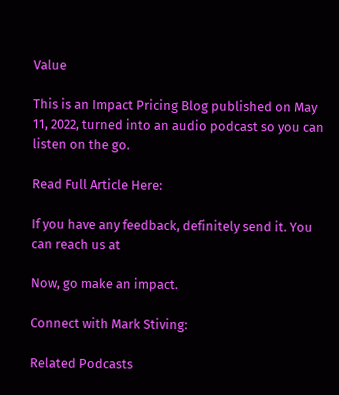Value

This is an Impact Pricing Blog published on May 11, 2022, turned into an audio podcast so you can listen on the go.

Read Full Article Here:

If you have any feedback, definitely send it. You can reach us at

Now, go make an impact.

Connect with Mark Stiving:

Related Podcasts